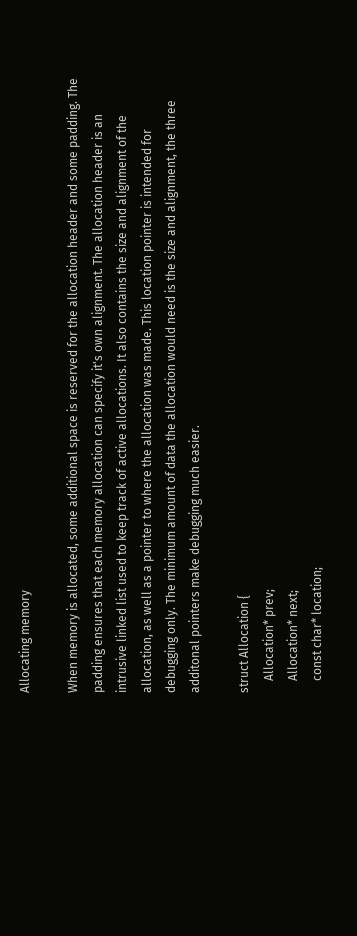Allocating memory

When memory is allocated, some additional space is reserved for the allocation header and some padding. The padding ensures that each memory allocation can specify it's own alignment. The allocation header is an intrusive linked list used to keep track of active allocations. It also contains the size and alignment of the allocation, as well as a pointer to where the allocation was made. This location pointer is intended for debugging only. The minimum amount of data the allocation would need is the size and alignment, the three additonal pointers make debugging much easier.

struct Allocation {
    Allocation* prev;
    Allocation* next;
    const char* location;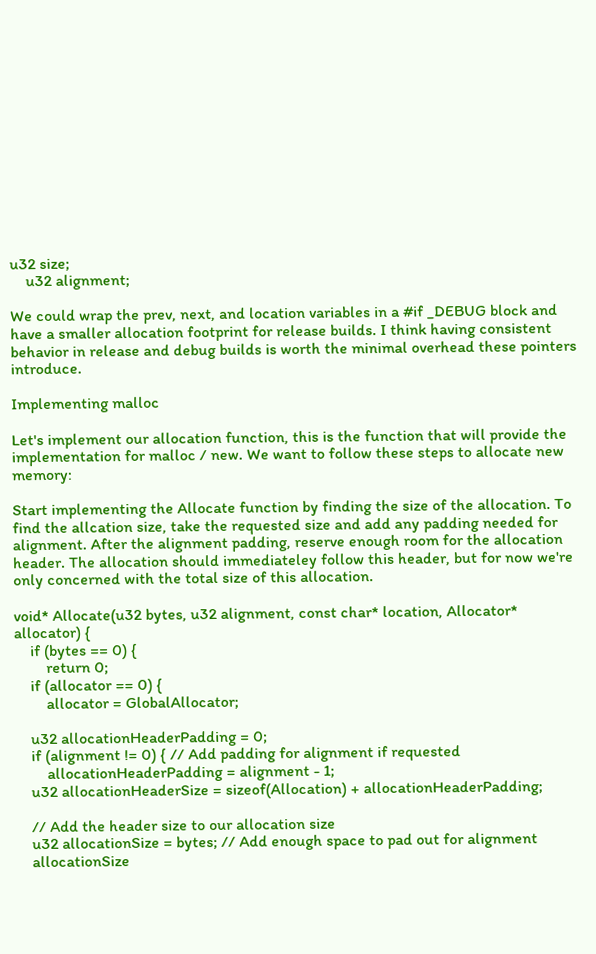u32 size;
    u32 alignment;

We could wrap the prev, next, and location variables in a #if _DEBUG block and have a smaller allocation footprint for release builds. I think having consistent behavior in release and debug builds is worth the minimal overhead these pointers introduce.

Implementing malloc

Let's implement our allocation function, this is the function that will provide the implementation for malloc / new. We want to follow these steps to allocate new memory:

Start implementing the Allocate function by finding the size of the allocation. To find the allcation size, take the requested size and add any padding needed for alignment. After the alignment padding, reserve enough room for the allocation header. The allocation should immediateley follow this header, but for now we're only concerned with the total size of this allocation.

void* Allocate(u32 bytes, u32 alignment, const char* location, Allocator* allocator) {
    if (bytes == 0) {
        return 0;
    if (allocator == 0) {
        allocator = GlobalAllocator;

    u32 allocationHeaderPadding = 0;
    if (alignment != 0) { // Add padding for alignment if requested
        allocationHeaderPadding = alignment - 1;
    u32 allocationHeaderSize = sizeof(Allocation) + allocationHeaderPadding;

    // Add the header size to our allocation size
    u32 allocationSize = bytes; // Add enough space to pad out for alignment
    allocationSize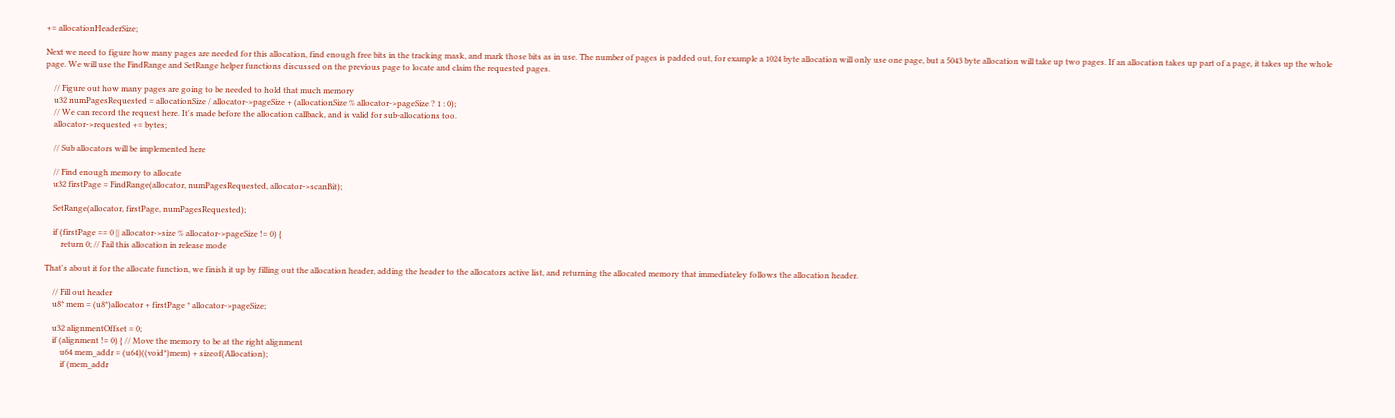+= allocationHeaderSize;

Next we need to figure how many pages are needed for this allocation, find enough free bits in the tracking mask, and mark those bits as in use. The number of pages is padded out, for example a 1024 byte allocation will only use one page, but a 5043 byte allocation will take up two pages. If an allocation takes up part of a page, it takes up the whole page. We will use the FindRange and SetRange helper functions discussed on the previous page to locate and claim the requested pages.

    // Figure out how many pages are going to be needed to hold that much memory
    u32 numPagesRequested = allocationSize / allocator->pageSize + (allocationSize % allocator->pageSize ? 1 : 0);
    // We can record the request here. It's made before the allocation callback, and is valid for sub-allocations too.
    allocator->requested += bytes;

    // Sub allocators will be implemented here

    // Find enough memory to allocate
    u32 firstPage = FindRange(allocator, numPagesRequested, allocator->scanBit);

    SetRange(allocator, firstPage, numPagesRequested);

    if (firstPage == 0 || allocator->size % allocator->pageSize != 0) {
        return 0; // Fail this allocation in release mode

That's about it for the allocate function, we finish it up by filling out the allocation header, adding the header to the allocators active list, and returning the allocated memory that immediateley follows the allocation header.

    // Fill out header
    u8* mem = (u8*)allocator + firstPage * allocator->pageSize;

    u32 alignmentOffset = 0;
    if (alignment != 0) { // Move the memory to be at the right alignment
        u64 mem_addr = (u64)((void*)mem) + sizeof(Allocation);
        if (mem_addr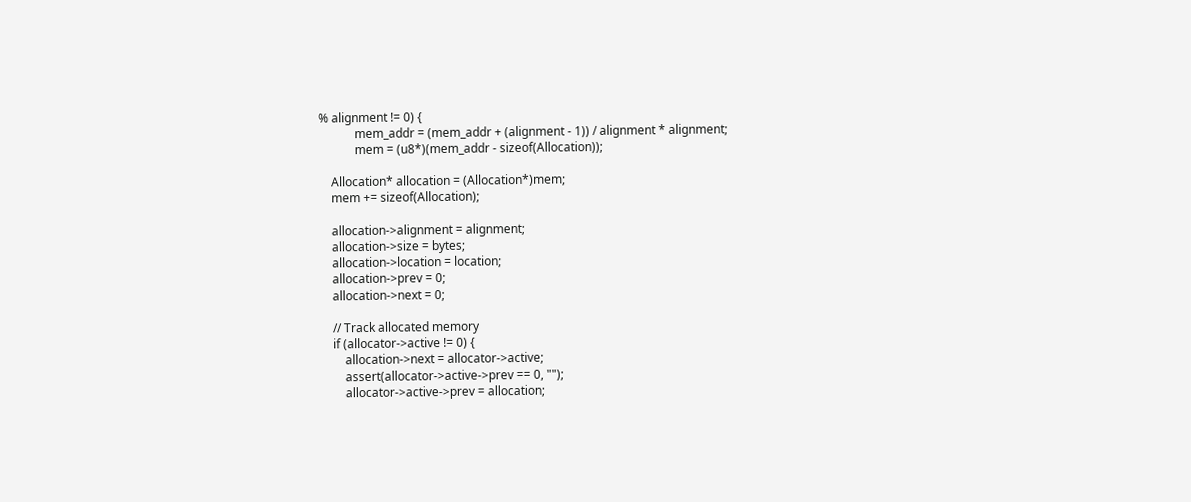% alignment != 0) {
            mem_addr = (mem_addr + (alignment - 1)) / alignment * alignment;
            mem = (u8*)(mem_addr - sizeof(Allocation));

    Allocation* allocation = (Allocation*)mem;
    mem += sizeof(Allocation);

    allocation->alignment = alignment;
    allocation->size = bytes;
    allocation->location = location;
    allocation->prev = 0;
    allocation->next = 0;

    // Track allocated memory
    if (allocator->active != 0) {
        allocation->next = allocator->active;
        assert(allocator->active->prev == 0, "");
        allocator->active->prev = allocation;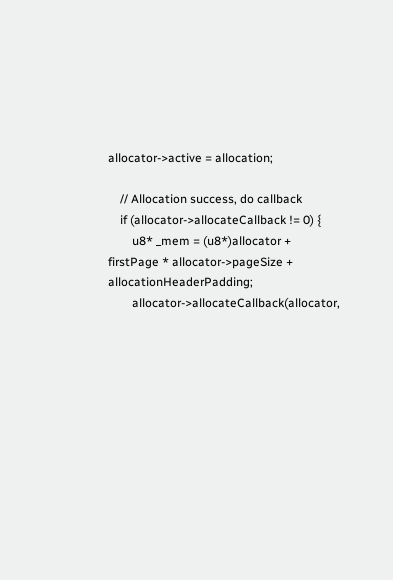allocator->active = allocation;

    // Allocation success, do callback
    if (allocator->allocateCallback != 0) {
        u8* _mem = (u8*)allocator + firstPage * allocator->pageSize + allocationHeaderPadding;
        allocator->allocateCallback(allocator,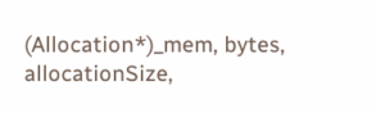(Allocation*)_mem, bytes, allocationSize,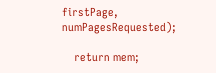firstPage, numPagesRequested);

    return mem;